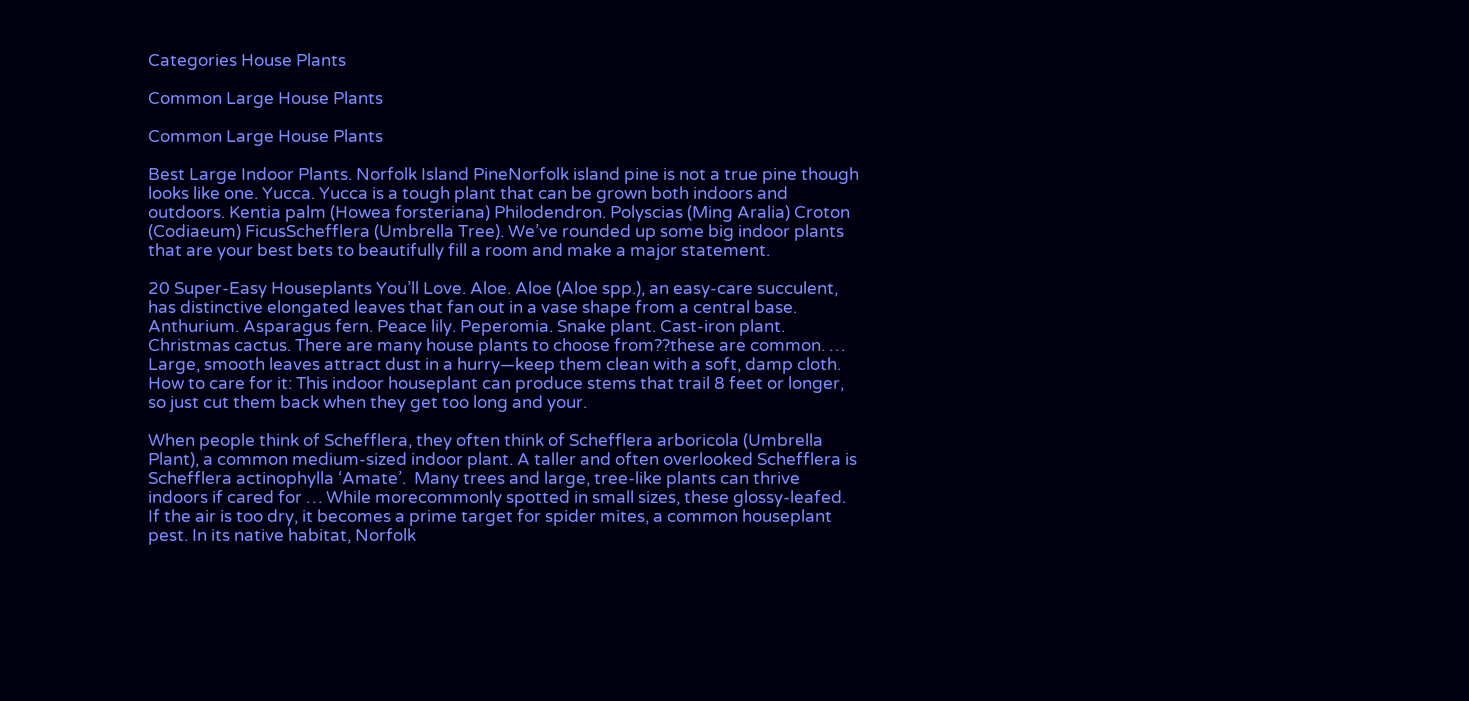Categories House Plants

Common Large House Plants

Common Large House Plants

Best Large Indoor Plants. Norfolk Island PineNorfolk island pine is not a true pine though looks like one. Yucca. Yucca is a tough plant that can be grown both indoors and outdoors. Kentia palm (Howea forsteriana) Philodendron. Polyscias (Ming Aralia) Croton (Codiaeum) FicusSchefflera (Umbrella Tree). We’ve rounded up some big indoor plants that are your best bets to beautifully fill a room and make a major statement.

20 Super-Easy Houseplants You’ll Love. Aloe. Aloe (Aloe spp.), an easy-care succulent, has distinctive elongated leaves that fan out in a vase shape from a central base. Anthurium. Asparagus fern. Peace lily. Peperomia. Snake plant. Cast-iron plant. Christmas cactus. There are many house plants to choose from??these are common. … Large, smooth leaves attract dust in a hurry—keep them clean with a soft, damp cloth. How to care for it: This indoor houseplant can produce stems that trail 8 feet or longer, so just cut them back when they get too long and your.

When people think of Schefflera, they often think of Schefflera arboricola (Umbrella Plant), a common medium-sized indoor plant. A taller and often overlooked Schefflera is Schefflera actinophylla ‘Amate’.  Many trees and large, tree-like plants can thrive indoors if cared for … While morecommonly spotted in small sizes, these glossy-leafed. If the air is too dry, it becomes a prime target for spider mites, a common houseplant pest. In its native habitat, Norfolk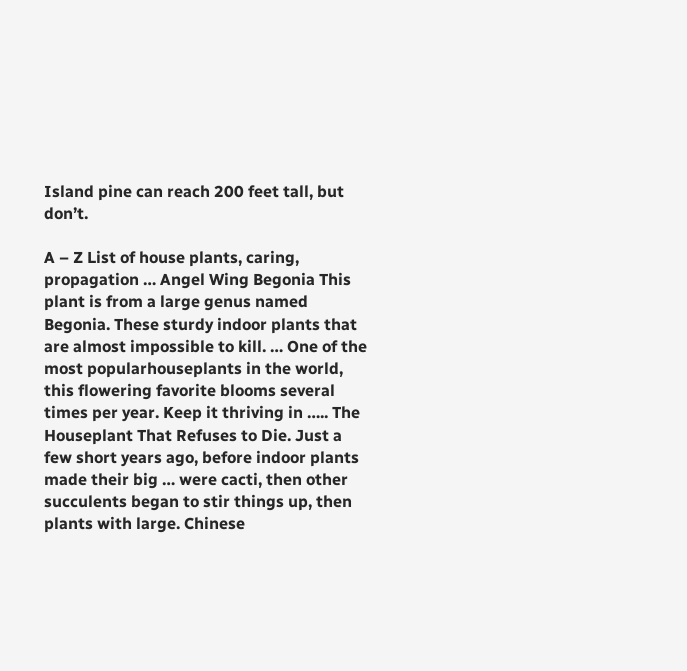Island pine can reach 200 feet tall, but don’t.

A – Z List of house plants, caring, propagation … Angel Wing Begonia This plant is from a large genus named Begonia. These sturdy indoor plants that are almost impossible to kill. … One of the most popularhouseplants in the world, this flowering favorite blooms several times per year. Keep it thriving in ….. The Houseplant That Refuses to Die. Just a few short years ago, before indoor plants made their big … were cacti, then other succulents began to stir things up, then plants with large. Chinese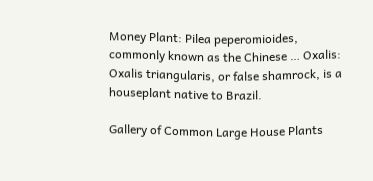Money Plant: Pilea peperomioides, commonly known as the Chinese … Oxalis: Oxalis triangularis, or false shamrock, is a houseplant native to Brazil.

Gallery of Common Large House Plants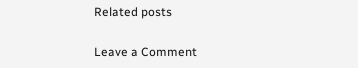Related posts

Leave a Comment